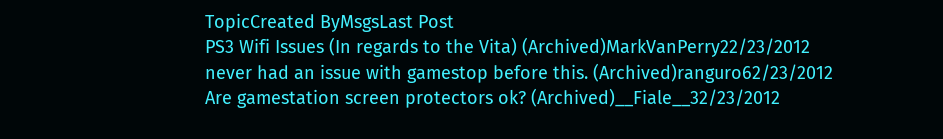TopicCreated ByMsgsLast Post
PS3 Wifi Issues (In regards to the Vita) (Archived)MarkVanPerry22/23/2012
never had an issue with gamestop before this. (Archived)ranguro62/23/2012
Are gamestation screen protectors ok? (Archived)__Fiale__32/23/2012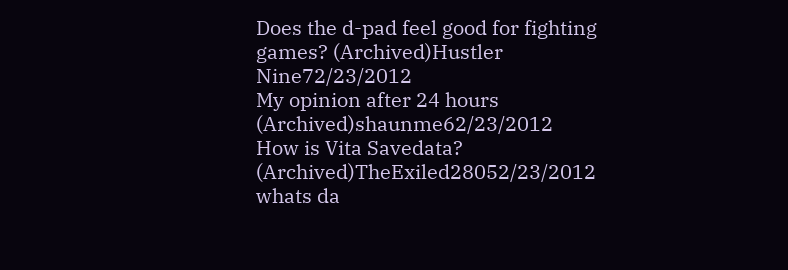Does the d-pad feel good for fighting games? (Archived)Hustler Nine72/23/2012
My opinion after 24 hours (Archived)shaunme62/23/2012
How is Vita Savedata? (Archived)TheExiled28052/23/2012
whats da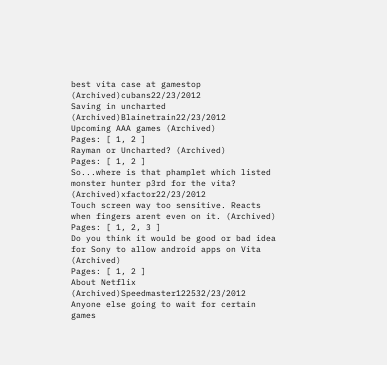best vita case at gamestop (Archived)cubans22/23/2012
Saving in uncharted (Archived)Blainetrain22/23/2012
Upcoming AAA games (Archived)
Pages: [ 1, 2 ]
Rayman or Uncharted? (Archived)
Pages: [ 1, 2 ]
So...where is that phamplet which listed monster hunter p3rd for the vita? (Archived)xfactor22/23/2012
Touch screen way too sensitive. Reacts when fingers arent even on it. (Archived)
Pages: [ 1, 2, 3 ]
Do you think it would be good or bad idea for Sony to allow android apps on Vita (Archived)
Pages: [ 1, 2 ]
About Netflix (Archived)Speedmaster122532/23/2012
Anyone else going to wait for certain games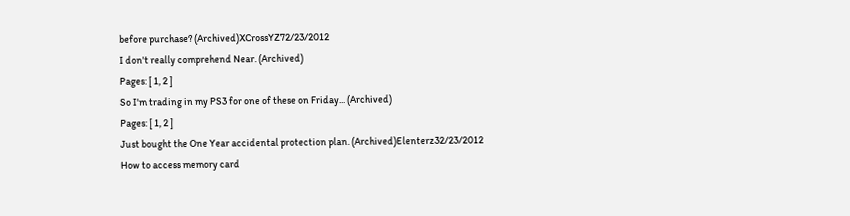before purchase? (Archived)XCrossYZ72/23/2012
I don't really comprehend Near. (Archived)
Pages: [ 1, 2 ]
So I'm trading in my PS3 for one of these on Friday... (Archived)
Pages: [ 1, 2 ]
Just bought the One Year accidental protection plan. (Archived)Elenterz32/23/2012
How to access memory card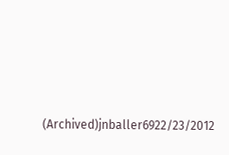(Archived)jnballer6922/23/2012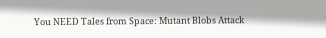You NEED Tales from Space: Mutant Blobs Attack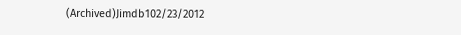(Archived)Jimdb102/23/2012